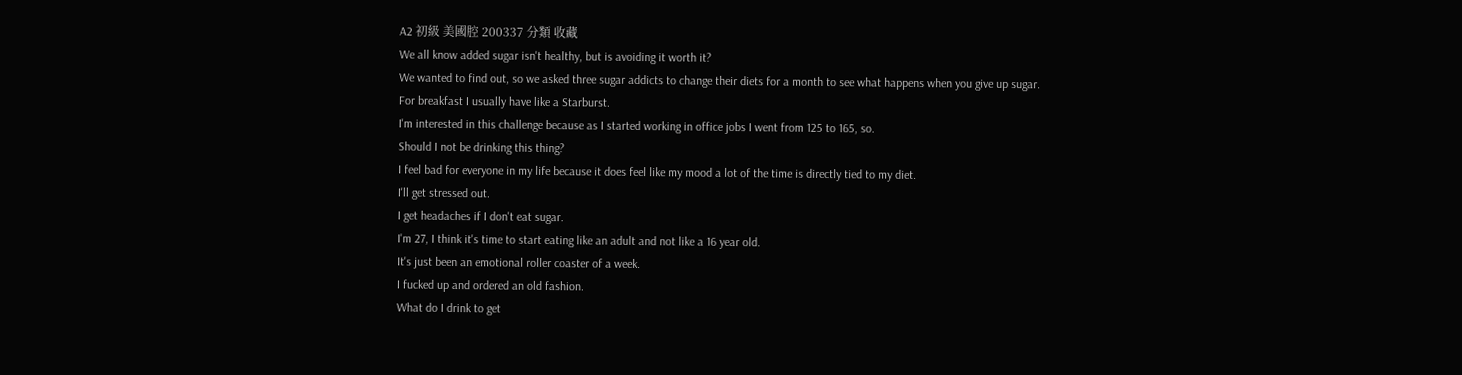A2 初級 美國腔 200337 分類 收藏
We all know added sugar isn't healthy, but is avoiding it worth it?
We wanted to find out, so we asked three sugar addicts to change their diets for a month to see what happens when you give up sugar.
For breakfast I usually have like a Starburst.
I'm interested in this challenge because as I started working in office jobs I went from 125 to 165, so.
Should I not be drinking this thing?
I feel bad for everyone in my life because it does feel like my mood a lot of the time is directly tied to my diet.
I'll get stressed out.
I get headaches if I don't eat sugar.
I'm 27, I think it's time to start eating like an adult and not like a 16 year old.
It's just been an emotional roller coaster of a week.
I fucked up and ordered an old fashion.
What do I drink to get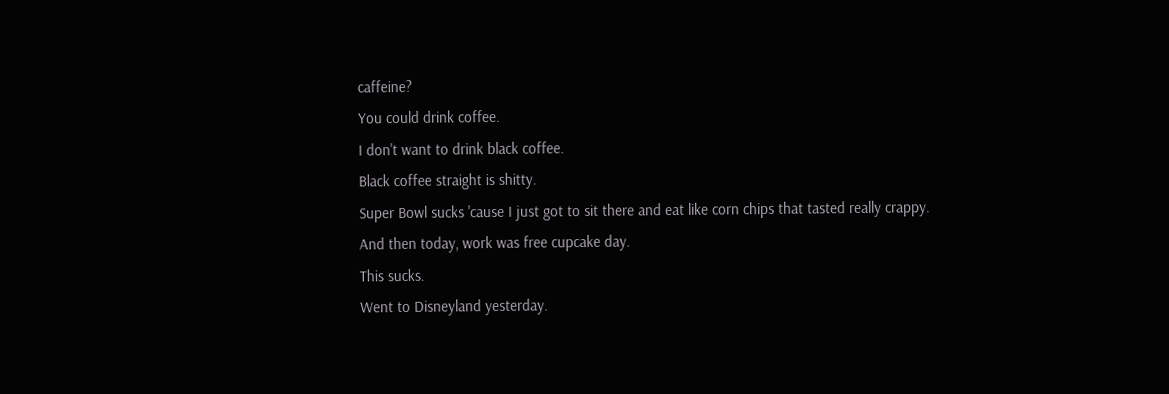caffeine?
You could drink coffee.
I don't want to drink black coffee.
Black coffee straight is shitty.
Super Bowl sucks 'cause I just got to sit there and eat like corn chips that tasted really crappy.
And then today, work was free cupcake day.
This sucks.
Went to Disneyland yesterday.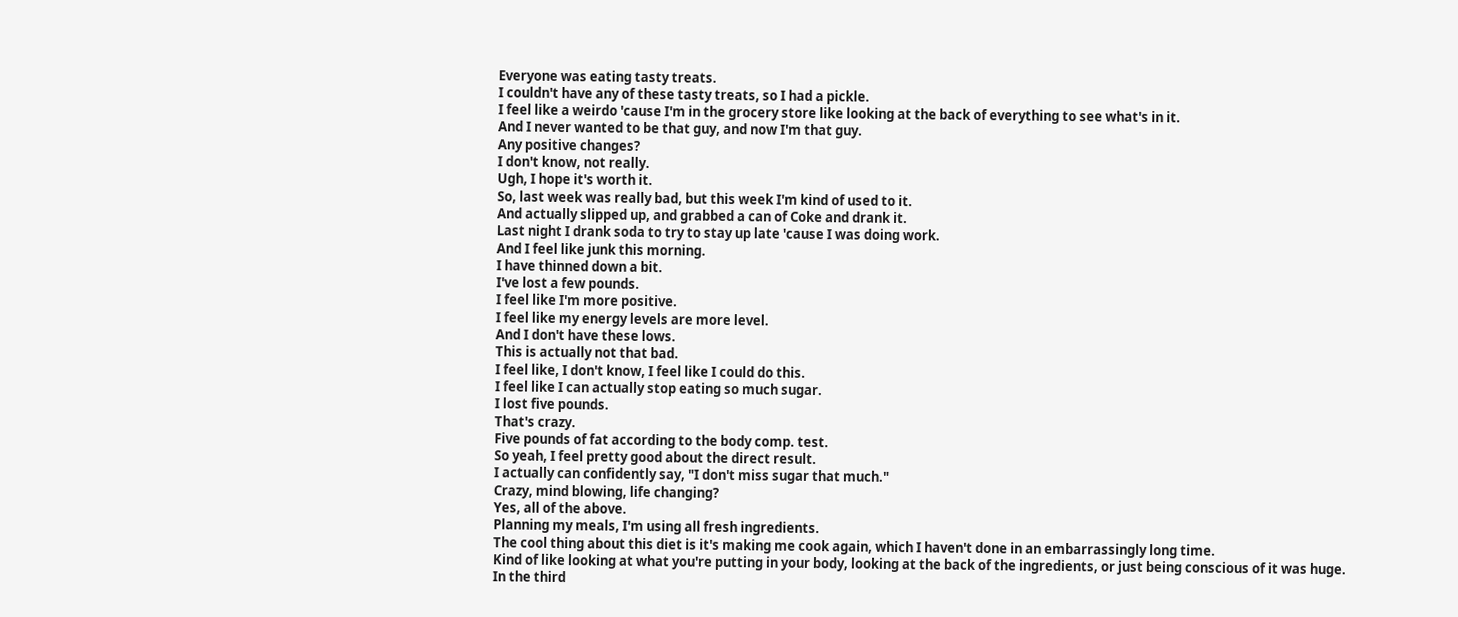Everyone was eating tasty treats.
I couldn't have any of these tasty treats, so I had a pickle.
I feel like a weirdo 'cause I'm in the grocery store like looking at the back of everything to see what's in it.
And I never wanted to be that guy, and now I'm that guy.
Any positive changes?
I don't know, not really.
Ugh, I hope it's worth it.
So, last week was really bad, but this week I'm kind of used to it.
And actually slipped up, and grabbed a can of Coke and drank it.
Last night I drank soda to try to stay up late 'cause I was doing work.
And I feel like junk this morning.
I have thinned down a bit.
I've lost a few pounds.
I feel like I'm more positive.
I feel like my energy levels are more level.
And I don't have these lows.
This is actually not that bad.
I feel like, I don't know, I feel like I could do this.
I feel like I can actually stop eating so much sugar.
I lost five pounds.
That's crazy.
Five pounds of fat according to the body comp. test.
So yeah, I feel pretty good about the direct result.
I actually can confidently say, "I don't miss sugar that much."
Crazy, mind blowing, life changing?
Yes, all of the above.
Planning my meals, I'm using all fresh ingredients.
The cool thing about this diet is it's making me cook again, which I haven't done in an embarrassingly long time.
Kind of like looking at what you're putting in your body, looking at the back of the ingredients, or just being conscious of it was huge.
In the third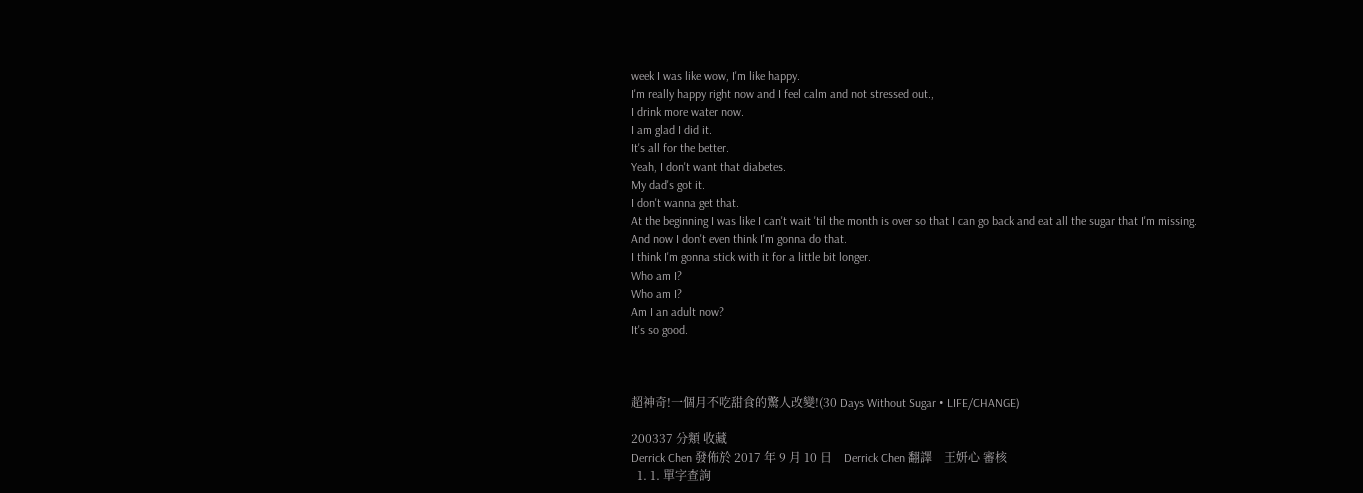week I was like wow, I'm like happy.
I'm really happy right now and I feel calm and not stressed out.,
I drink more water now.
I am glad I did it.
It's all for the better.
Yeah, I don't want that diabetes.
My dad's got it.
I don't wanna get that.
At the beginning I was like I can't wait 'til the month is over so that I can go back and eat all the sugar that I'm missing.
And now I don't even think I'm gonna do that.
I think I'm gonna stick with it for a little bit longer.
Who am I?
Who am I?
Am I an adult now?
It's so good.



超神奇!一個月不吃甜食的驚人改變!(30 Days Without Sugar • LIFE/CHANGE)

200337 分類 收藏
Derrick Chen 發佈於 2017 年 9 月 10 日    Derrick Chen 翻譯    王妍心 審核
  1. 1. 單字查詢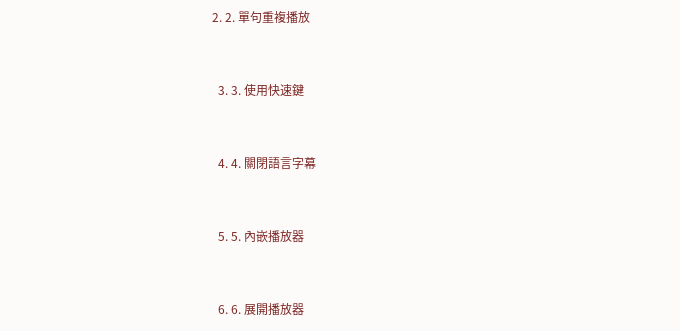2. 2. 單句重複播放


  3. 3. 使用快速鍵


  4. 4. 關閉語言字幕


  5. 5. 內嵌播放器


  6. 6. 展開播放器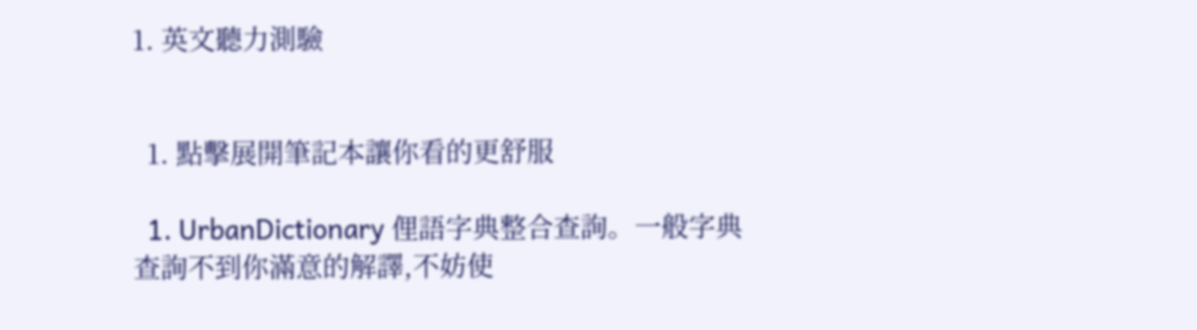1. 英文聽力測驗


  1. 點擊展開筆記本讓你看的更舒服

  1. UrbanDictionary 俚語字典整合查詢。一般字典查詢不到你滿意的解譯,不妨使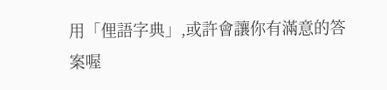用「俚語字典」,或許會讓你有滿意的答案喔